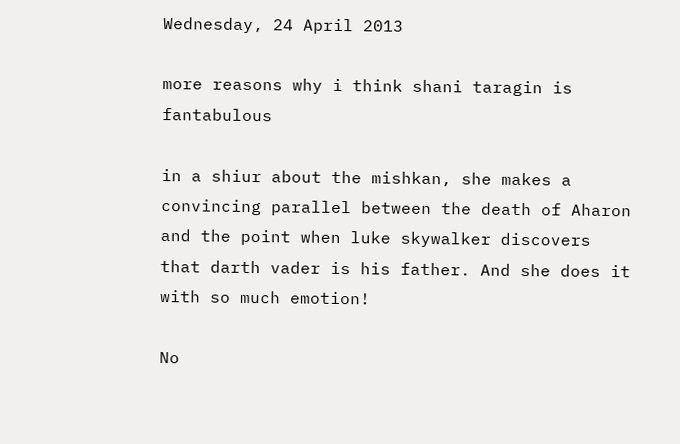Wednesday, 24 April 2013

more reasons why i think shani taragin is fantabulous

in a shiur about the mishkan, she makes a convincing parallel between the death of Aharon and the point when luke skywalker discovers that darth vader is his father. And she does it with so much emotion!

No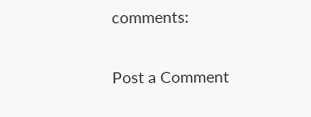comments:

Post a Comment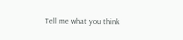Tell me what you think